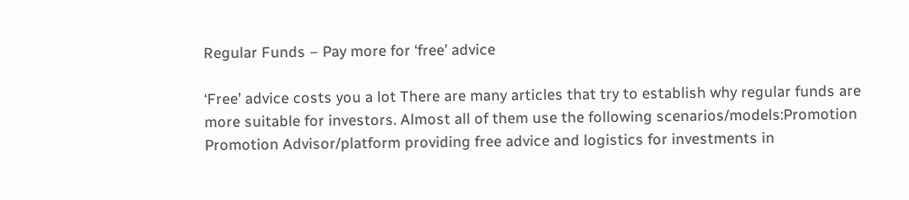Regular Funds – Pay more for ‘free’ advice

‘Free’ advice costs you a lot There are many articles that try to establish why regular funds are more suitable for investors. Almost all of them use the following scenarios/models:Promotion Promotion Advisor/platform providing free advice and logistics for investments in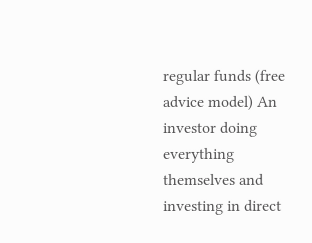regular funds (free advice model) An investor doing everything themselves and investing in direct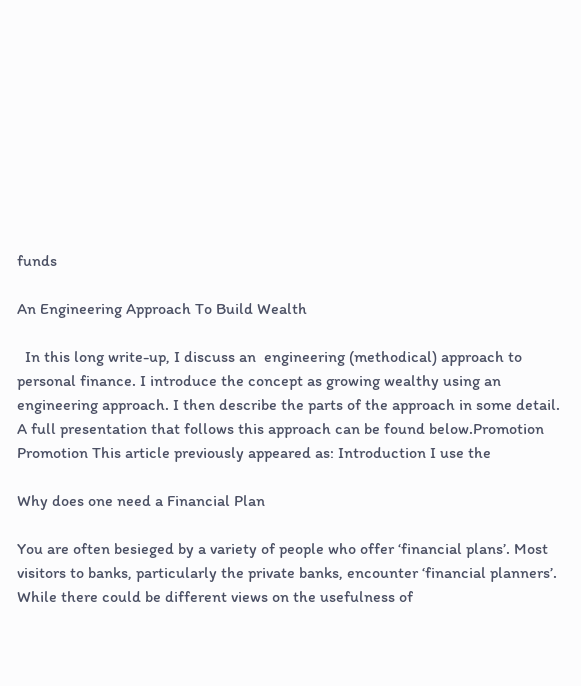funds

An Engineering Approach To Build Wealth

  In this long write-up, I discuss an  engineering (methodical) approach to personal finance. I introduce the concept as growing wealthy using an engineering approach. I then describe the parts of the approach in some detail. A full presentation that follows this approach can be found below.Promotion Promotion This article previously appeared as: Introduction I use the

Why does one need a Financial Plan

You are often besieged by a variety of people who offer ‘financial plans’. Most visitors to banks, particularly the private banks, encounter ‘financial planners’. While there could be different views on the usefulness of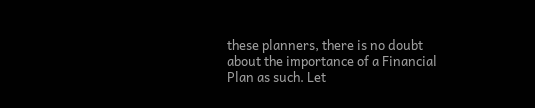these planners, there is no doubt about the importance of a Financial Plan as such. Let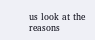us look at the reasons